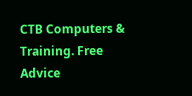CTB Computers & Training. Free Advice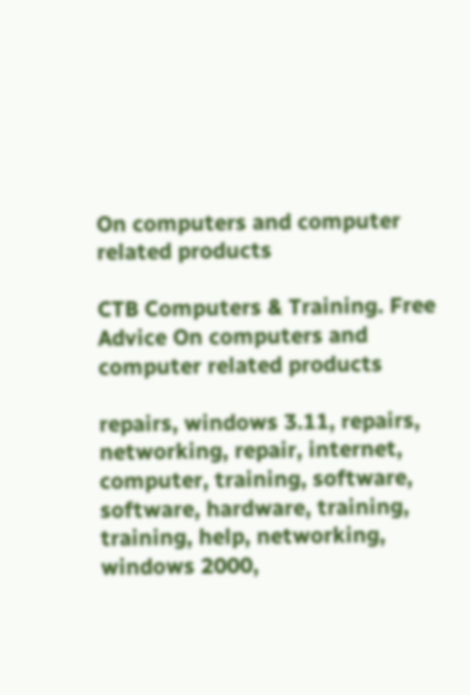On computers and computer related products

CTB Computers & Training. Free Advice On computers and computer related products

repairs, windows 3.11, repairs, networking, repair, internet, computer, training, software, software, hardware, training, training, help, networking, windows 2000,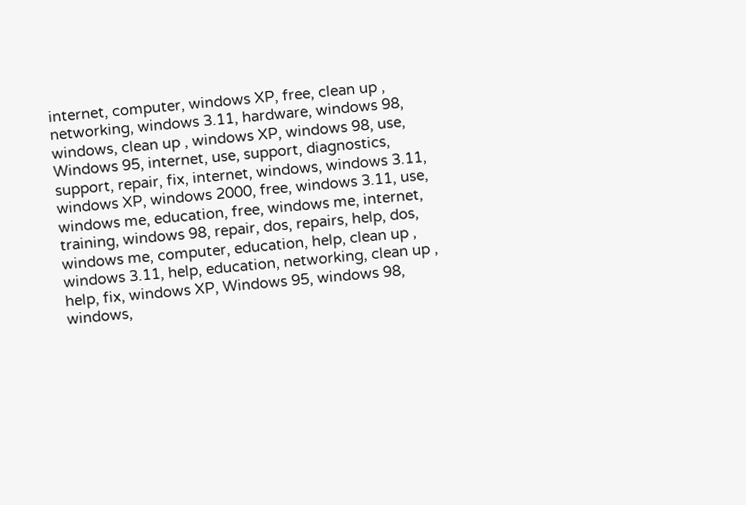internet, computer, windows XP, free, clean up , networking, windows 3.11, hardware, windows 98, windows, clean up , windows XP, windows 98, use, Windows 95, internet, use, support, diagnostics, support, repair, fix, internet, windows, windows 3.11, windows XP, windows 2000, free, windows 3.11, use, windows me, education, free, windows me, internet, training, windows 98, repair, dos, repairs, help, dos, windows me, computer, education, help, clean up , windows 3.11, help, education, networking, clean up , help, fix, windows XP, Windows 95, windows 98, windows,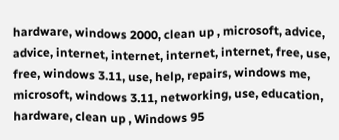hardware, windows 2000, clean up , microsoft, advice, advice, internet, internet, internet, internet, free, use, free, windows 3.11, use, help, repairs, windows me, microsoft, windows 3.11, networking, use, education, hardware, clean up , Windows 95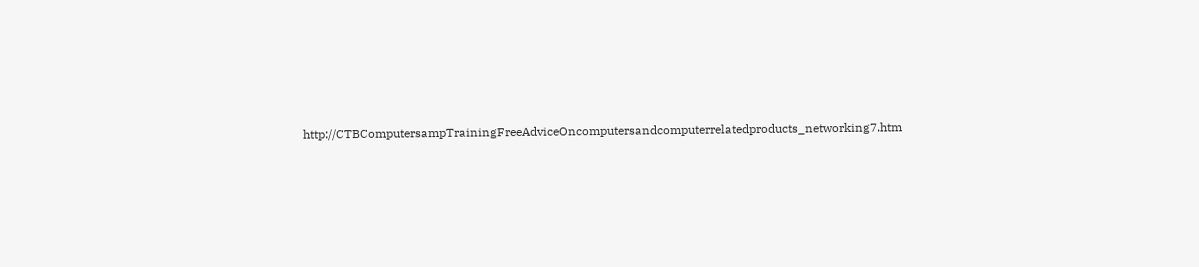http://CTBComputersampTrainingFreeAdviceOncomputersandcomputerrelatedproducts_networking7.htm